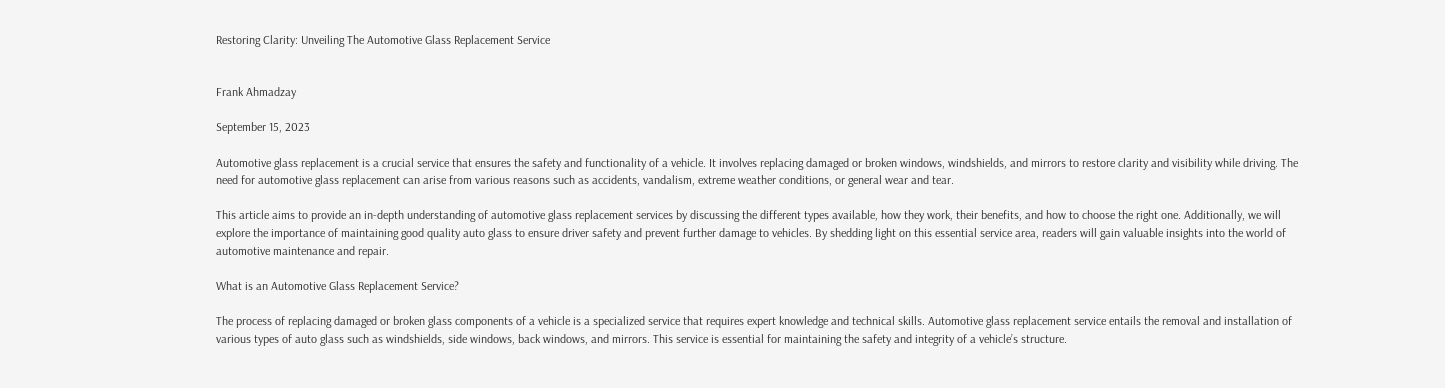Restoring Clarity: Unveiling The Automotive Glass Replacement Service


Frank Ahmadzay

September 15, 2023

Automotive glass replacement is a crucial service that ensures the safety and functionality of a vehicle. It involves replacing damaged or broken windows, windshields, and mirrors to restore clarity and visibility while driving. The need for automotive glass replacement can arise from various reasons such as accidents, vandalism, extreme weather conditions, or general wear and tear.

This article aims to provide an in-depth understanding of automotive glass replacement services by discussing the different types available, how they work, their benefits, and how to choose the right one. Additionally, we will explore the importance of maintaining good quality auto glass to ensure driver safety and prevent further damage to vehicles. By shedding light on this essential service area, readers will gain valuable insights into the world of automotive maintenance and repair.

What is an Automotive Glass Replacement Service?

The process of replacing damaged or broken glass components of a vehicle is a specialized service that requires expert knowledge and technical skills. Automotive glass replacement service entails the removal and installation of various types of auto glass such as windshields, side windows, back windows, and mirrors. This service is essential for maintaining the safety and integrity of a vehicle’s structure.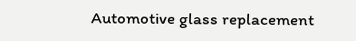Automotive glass replacement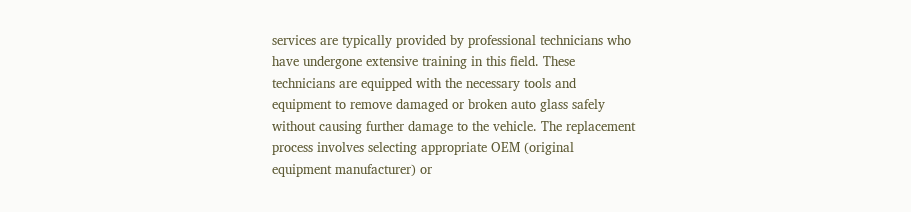services are typically provided by professional technicians who have undergone extensive training in this field. These technicians are equipped with the necessary tools and equipment to remove damaged or broken auto glass safely without causing further damage to the vehicle. The replacement process involves selecting appropriate OEM (original equipment manufacturer) or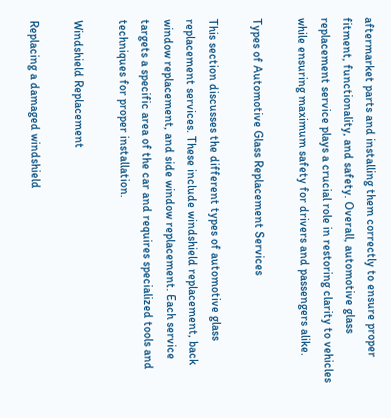aftermarket parts and installing them correctly to ensure proper fitment, functionality, and safety. Overall, automotive glass replacement service plays a crucial role in restoring clarity to vehicles while ensuring maximum safety for drivers and passengers alike.

Types of Automotive Glass Replacement Services

This section discusses the different types of automotive glass replacement services. These include windshield replacement, back window replacement, and side window replacement. Each service targets a specific area of the car and requires specialized tools and techniques for proper installation.

Windshield Replacement

Replacing a damaged windshield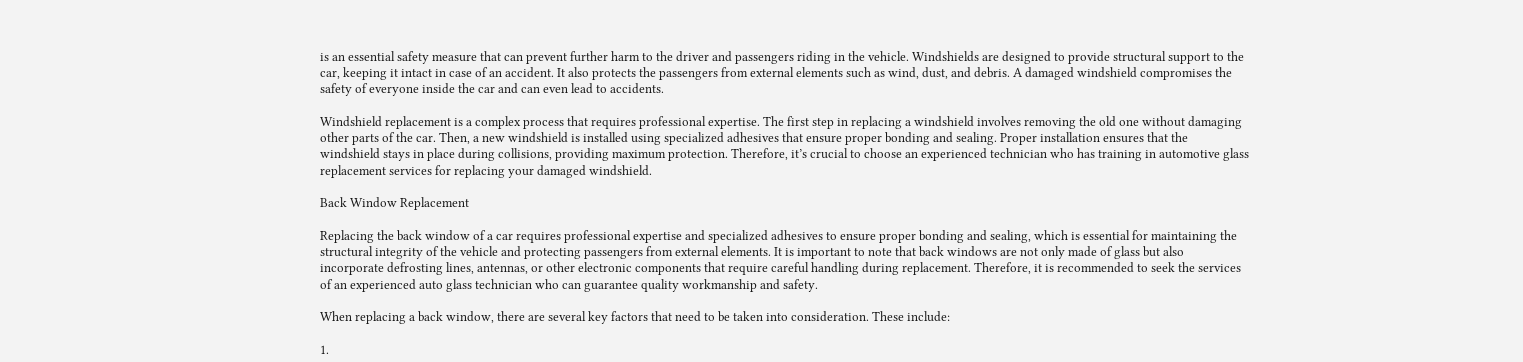is an essential safety measure that can prevent further harm to the driver and passengers riding in the vehicle. Windshields are designed to provide structural support to the car, keeping it intact in case of an accident. It also protects the passengers from external elements such as wind, dust, and debris. A damaged windshield compromises the safety of everyone inside the car and can even lead to accidents.

Windshield replacement is a complex process that requires professional expertise. The first step in replacing a windshield involves removing the old one without damaging other parts of the car. Then, a new windshield is installed using specialized adhesives that ensure proper bonding and sealing. Proper installation ensures that the windshield stays in place during collisions, providing maximum protection. Therefore, it’s crucial to choose an experienced technician who has training in automotive glass replacement services for replacing your damaged windshield.

Back Window Replacement

Replacing the back window of a car requires professional expertise and specialized adhesives to ensure proper bonding and sealing, which is essential for maintaining the structural integrity of the vehicle and protecting passengers from external elements. It is important to note that back windows are not only made of glass but also incorporate defrosting lines, antennas, or other electronic components that require careful handling during replacement. Therefore, it is recommended to seek the services of an experienced auto glass technician who can guarantee quality workmanship and safety.

When replacing a back window, there are several key factors that need to be taken into consideration. These include:

1.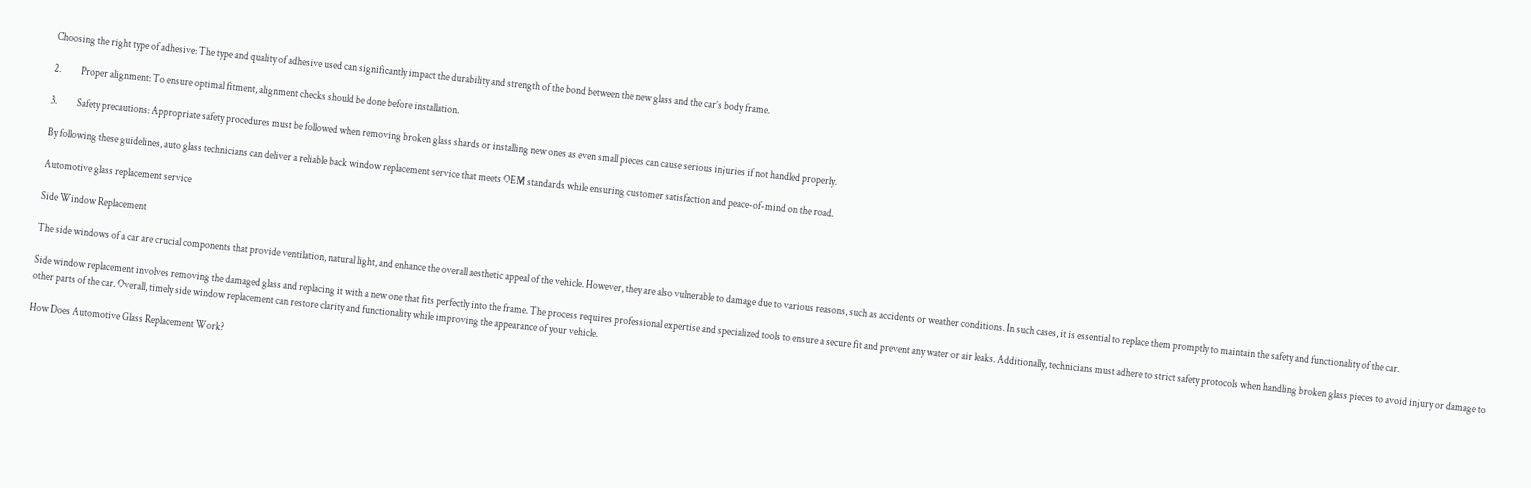Choosing the right type of adhesive: The type and quality of adhesive used can significantly impact the durability and strength of the bond between the new glass and the car’s body frame.

2.          Proper alignment: To ensure optimal fitment, alignment checks should be done before installation.

3.          Safety precautions: Appropriate safety procedures must be followed when removing broken glass shards or installing new ones as even small pieces can cause serious injuries if not handled properly.

By following these guidelines, auto glass technicians can deliver a reliable back window replacement service that meets OEM standards while ensuring customer satisfaction and peace-of-mind on the road.

Automotive glass replacement service

Side Window Replacement

The side windows of a car are crucial components that provide ventilation, natural light, and enhance the overall aesthetic appeal of the vehicle. However, they are also vulnerable to damage due to various reasons, such as accidents or weather conditions. In such cases, it is essential to replace them promptly to maintain the safety and functionality of the car.

Side window replacement involves removing the damaged glass and replacing it with a new one that fits perfectly into the frame. The process requires professional expertise and specialized tools to ensure a secure fit and prevent any water or air leaks. Additionally, technicians must adhere to strict safety protocols when handling broken glass pieces to avoid injury or damage to other parts of the car. Overall, timely side window replacement can restore clarity and functionality while improving the appearance of your vehicle.

How Does Automotive Glass Replacement Work?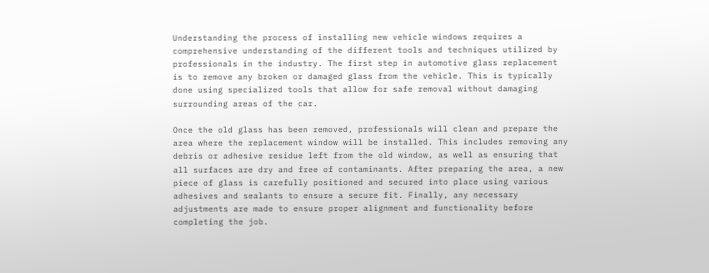Understanding the process of installing new vehicle windows requires a comprehensive understanding of the different tools and techniques utilized by professionals in the industry. The first step in automotive glass replacement is to remove any broken or damaged glass from the vehicle. This is typically done using specialized tools that allow for safe removal without damaging surrounding areas of the car.

Once the old glass has been removed, professionals will clean and prepare the area where the replacement window will be installed. This includes removing any debris or adhesive residue left from the old window, as well as ensuring that all surfaces are dry and free of contaminants. After preparing the area, a new piece of glass is carefully positioned and secured into place using various adhesives and sealants to ensure a secure fit. Finally, any necessary adjustments are made to ensure proper alignment and functionality before completing the job.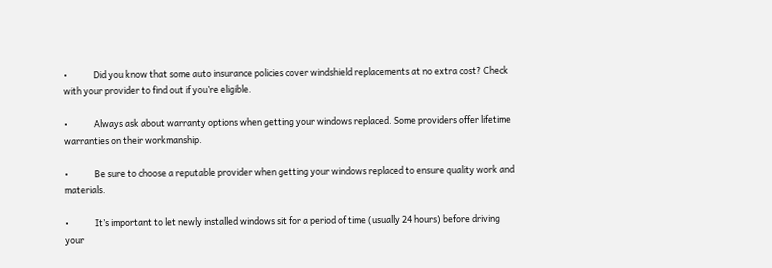•             Did you know that some auto insurance policies cover windshield replacements at no extra cost? Check with your provider to find out if you’re eligible.

•             Always ask about warranty options when getting your windows replaced. Some providers offer lifetime warranties on their workmanship.

•             Be sure to choose a reputable provider when getting your windows replaced to ensure quality work and materials.

•             It’s important to let newly installed windows sit for a period of time (usually 24 hours) before driving your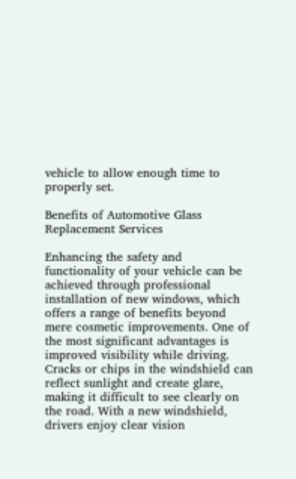vehicle to allow enough time to properly set.

Benefits of Automotive Glass Replacement Services

Enhancing the safety and functionality of your vehicle can be achieved through professional installation of new windows, which offers a range of benefits beyond mere cosmetic improvements. One of the most significant advantages is improved visibility while driving. Cracks or chips in the windshield can reflect sunlight and create glare, making it difficult to see clearly on the road. With a new windshield, drivers enjoy clear vision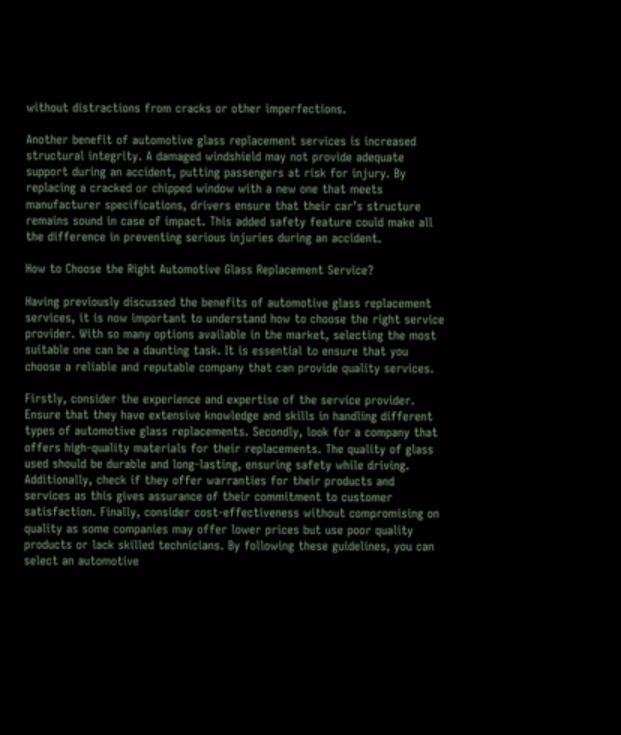without distractions from cracks or other imperfections.

Another benefit of automotive glass replacement services is increased structural integrity. A damaged windshield may not provide adequate support during an accident, putting passengers at risk for injury. By replacing a cracked or chipped window with a new one that meets manufacturer specifications, drivers ensure that their car’s structure remains sound in case of impact. This added safety feature could make all the difference in preventing serious injuries during an accident.

How to Choose the Right Automotive Glass Replacement Service?

Having previously discussed the benefits of automotive glass replacement services, it is now important to understand how to choose the right service provider. With so many options available in the market, selecting the most suitable one can be a daunting task. It is essential to ensure that you choose a reliable and reputable company that can provide quality services.

Firstly, consider the experience and expertise of the service provider. Ensure that they have extensive knowledge and skills in handling different types of automotive glass replacements. Secondly, look for a company that offers high-quality materials for their replacements. The quality of glass used should be durable and long-lasting, ensuring safety while driving. Additionally, check if they offer warranties for their products and services as this gives assurance of their commitment to customer satisfaction. Finally, consider cost-effectiveness without compromising on quality as some companies may offer lower prices but use poor quality products or lack skilled technicians. By following these guidelines, you can select an automotive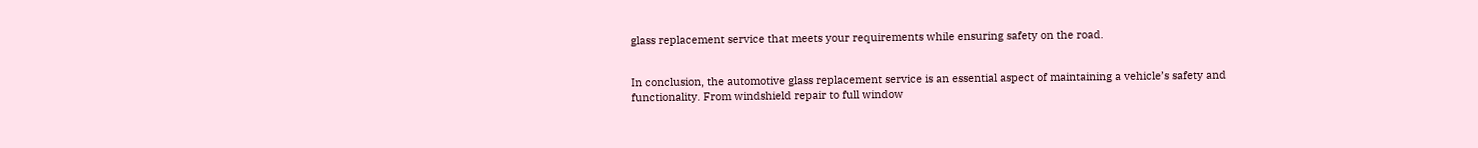glass replacement service that meets your requirements while ensuring safety on the road.


In conclusion, the automotive glass replacement service is an essential aspect of maintaining a vehicle’s safety and functionality. From windshield repair to full window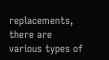replacements, there are various types of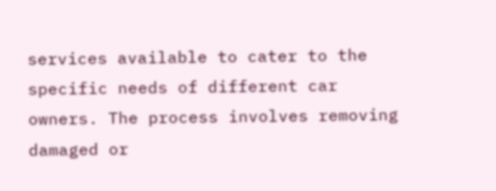services available to cater to the specific needs of different car owners. The process involves removing damaged or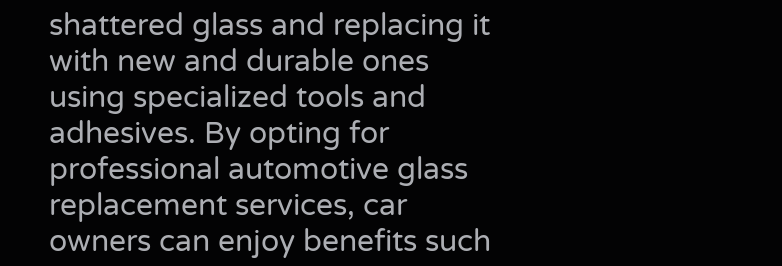shattered glass and replacing it with new and durable ones using specialized tools and adhesives. By opting for professional automotive glass replacement services, car owners can enjoy benefits such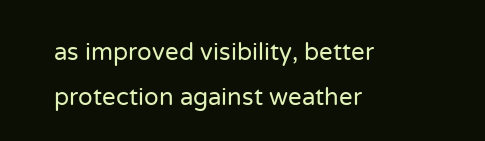as improved visibility, better protection against weather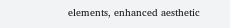elements, enhanced aesthetic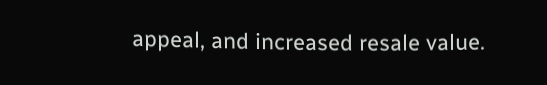appeal, and increased resale value.